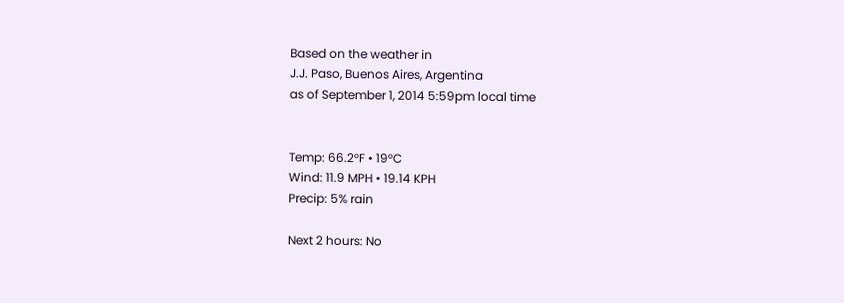Based on the weather in
J.J. Paso, Buenos Aires, Argentina
as of September 1, 2014 5:59pm local time


Temp: 66.2°F • 19°C
Wind: 11.9 MPH • 19.14 KPH
Precip: 5% rain

Next 2 hours: No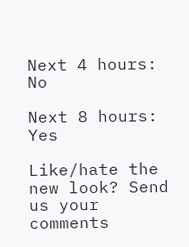Next 4 hours: No

Next 8 hours: Yes

Like/hate the new look? Send us your comments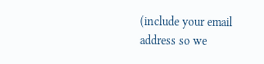(include your email address so we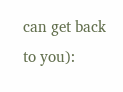can get back to you):